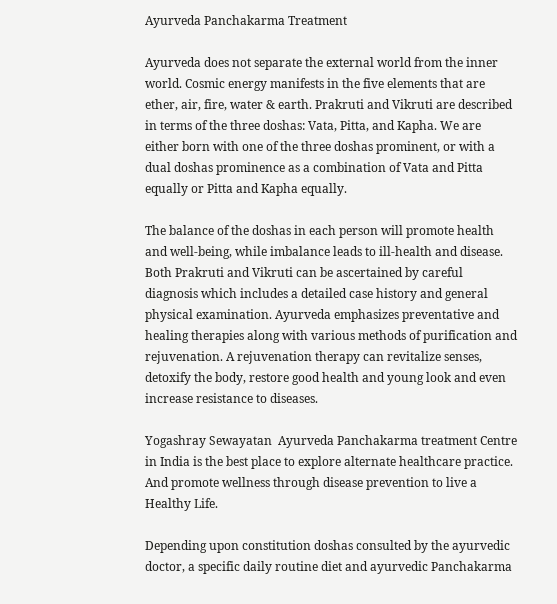Ayurveda Panchakarma Treatment

Ayurveda does not separate the external world from the inner world. Cosmic energy manifests in the five elements that are ether, air, fire, water & earth. Prakruti and Vikruti are described in terms of the three doshas: Vata, Pitta, and Kapha. We are either born with one of the three doshas prominent, or with a dual doshas prominence as a combination of Vata and Pitta equally or Pitta and Kapha equally.

The balance of the doshas in each person will promote health and well-being, while imbalance leads to ill-health and disease. Both Prakruti and Vikruti can be ascertained by careful diagnosis which includes a detailed case history and general physical examination. Ayurveda emphasizes preventative and healing therapies along with various methods of purification and rejuvenation. A rejuvenation therapy can revitalize senses, detoxify the body, restore good health and young look and even increase resistance to diseases.

Yogashray Sewayatan  Ayurveda Panchakarma treatment Centre in India is the best place to explore alternate healthcare practice. And promote wellness through disease prevention to live a Healthy Life.

Depending upon constitution doshas consulted by the ayurvedic doctor, a specific daily routine diet and ayurvedic Panchakarma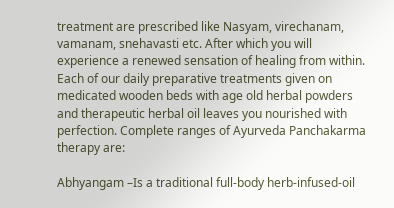treatment are prescribed like Nasyam, virechanam, vamanam, snehavasti etc. After which you will experience a renewed sensation of healing from within. Each of our daily preparative treatments given on medicated wooden beds with age old herbal powders and therapeutic herbal oil leaves you nourished with perfection. Complete ranges of Ayurveda Panchakarma therapy are:

Abhyangam –Is a traditional full-body herb-infused-oil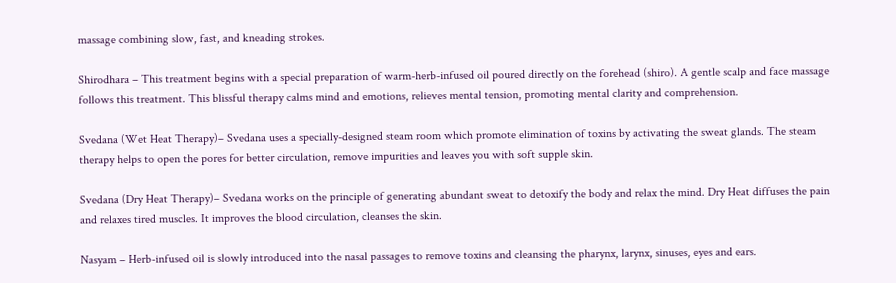massage combining slow, fast, and kneading strokes.

Shirodhara – This treatment begins with a special preparation of warm-herb-infused oil poured directly on the forehead (shiro). A gentle scalp and face massage follows this treatment. This blissful therapy calms mind and emotions, relieves mental tension, promoting mental clarity and comprehension.

Svedana (Wet Heat Therapy)– Svedana uses a specially-designed steam room which promote elimination of toxins by activating the sweat glands. The steam therapy helps to open the pores for better circulation, remove impurities and leaves you with soft supple skin.

Svedana (Dry Heat Therapy)– Svedana works on the principle of generating abundant sweat to detoxify the body and relax the mind. Dry Heat diffuses the pain and relaxes tired muscles. It improves the blood circulation, cleanses the skin.

Nasyam – Herb-infused oil is slowly introduced into the nasal passages to remove toxins and cleansing the pharynx, larynx, sinuses, eyes and ears.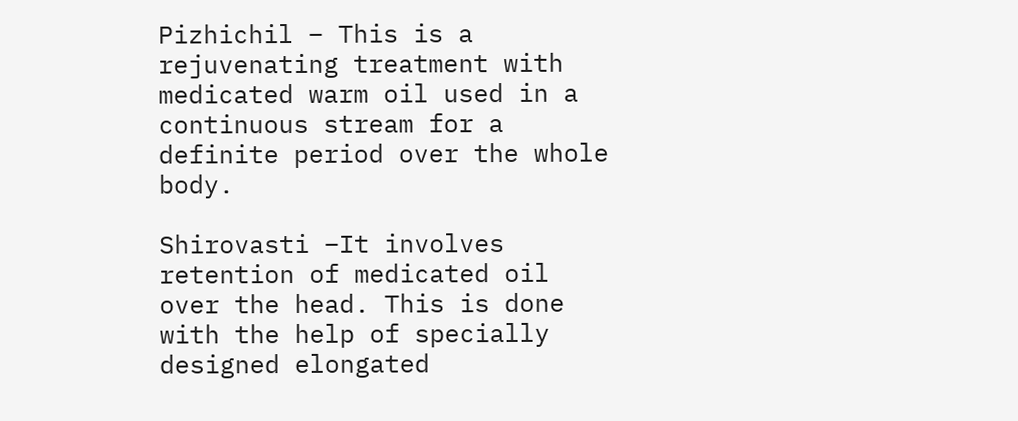Pizhichil – This is a rejuvenating treatment with medicated warm oil used in a continuous stream for a definite period over the whole body.

Shirovasti –It involves retention of medicated oil over the head. This is done with the help of specially designed elongated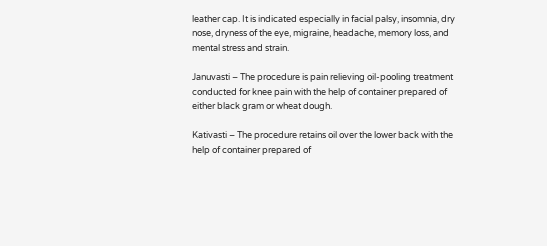leather cap. It is indicated especially in facial palsy, insomnia, dry nose, dryness of the eye, migraine, headache, memory loss, and mental stress and strain.

Januvasti – The procedure is pain relieving oil-pooling treatment conducted for knee pain with the help of container prepared of either black gram or wheat dough.

Kativasti – The procedure retains oil over the lower back with the help of container prepared of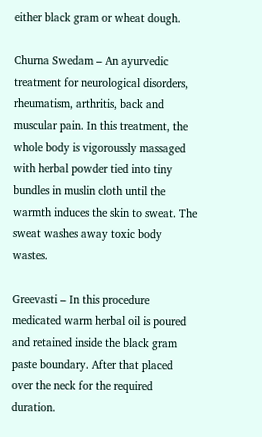either black gram or wheat dough.

Churna Swedam – An ayurvedic treatment for neurological disorders, rheumatism, arthritis, back and muscular pain. In this treatment, the whole body is vigoroussly massaged with herbal powder tied into tiny bundles in muslin cloth until the warmth induces the skin to sweat. The sweat washes away toxic body wastes.

Greevasti – In this procedure medicated warm herbal oil is poured and retained inside the black gram paste boundary. After that placed over the neck for the required duration.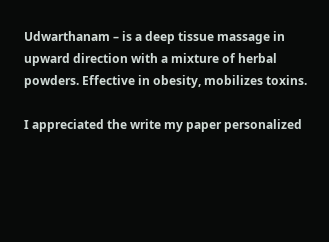Udwarthanam – is a deep tissue massage in upward direction with a mixture of herbal powders. Effective in obesity, mobilizes toxins.

I appreciated the write my paper personalized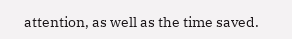attention, as well as the time saved.